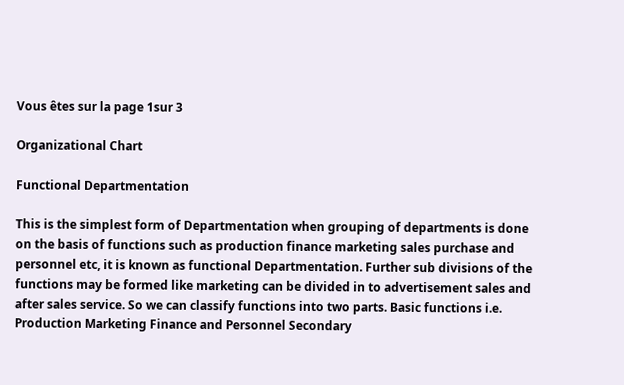Vous êtes sur la page 1sur 3

Organizational Chart

Functional Departmentation

This is the simplest form of Departmentation when grouping of departments is done on the basis of functions such as production finance marketing sales purchase and personnel etc, it is known as functional Departmentation. Further sub divisions of the functions may be formed like marketing can be divided in to advertisement sales and after sales service. So we can classify functions into two parts. Basic functions i.e. Production Marketing Finance and Personnel Secondary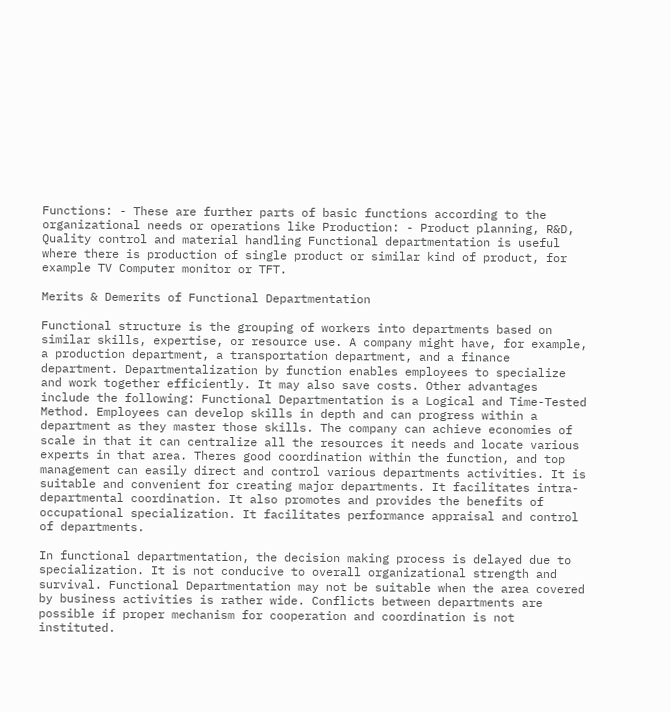Functions: - These are further parts of basic functions according to the organizational needs or operations like Production: - Product planning, R&D, Quality control and material handling Functional departmentation is useful where there is production of single product or similar kind of product, for example TV Computer monitor or TFT.

Merits & Demerits of Functional Departmentation

Functional structure is the grouping of workers into departments based on similar skills, expertise, or resource use. A company might have, for example, a production department, a transportation department, and a finance department. Departmentalization by function enables employees to specialize and work together efficiently. It may also save costs. Other advantages include the following: Functional Departmentation is a Logical and Time-Tested Method. Employees can develop skills in depth and can progress within a department as they master those skills. The company can achieve economies of scale in that it can centralize all the resources it needs and locate various experts in that area. Theres good coordination within the function, and top management can easily direct and control various departments activities. It is suitable and convenient for creating major departments. It facilitates intra-departmental coordination. It also promotes and provides the benefits of occupational specialization. It facilitates performance appraisal and control of departments.

In functional departmentation, the decision making process is delayed due to specialization. It is not conducive to overall organizational strength and survival. Functional Departmentation may not be suitable when the area covered by business activities is rather wide. Conflicts between departments are possible if proper mechanism for cooperation and coordination is not instituted.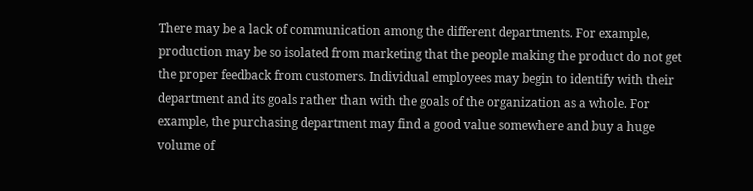There may be a lack of communication among the different departments. For example, production may be so isolated from marketing that the people making the product do not get the proper feedback from customers. Individual employees may begin to identify with their department and its goals rather than with the goals of the organization as a whole. For example, the purchasing department may find a good value somewhere and buy a huge volume of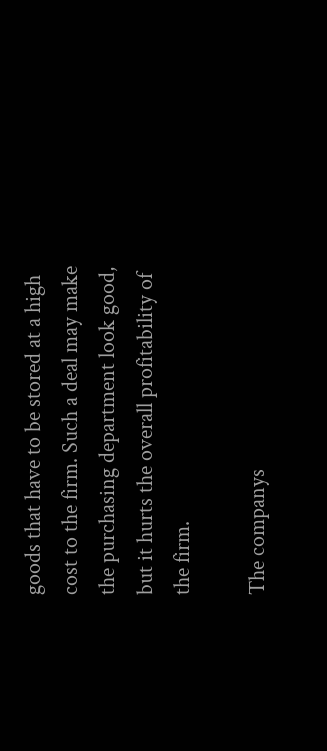goods that have to be stored at a high cost to the firm. Such a deal may make the purchasing department look good, but it hurts the overall profitability of the firm.

The companys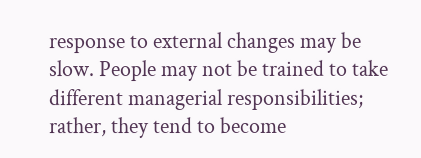response to external changes may be slow. People may not be trained to take different managerial responsibilities; rather, they tend to become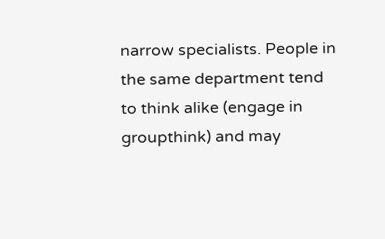narrow specialists. People in the same department tend to think alike (engage in groupthink) and may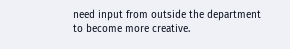need input from outside the department to become more creative.